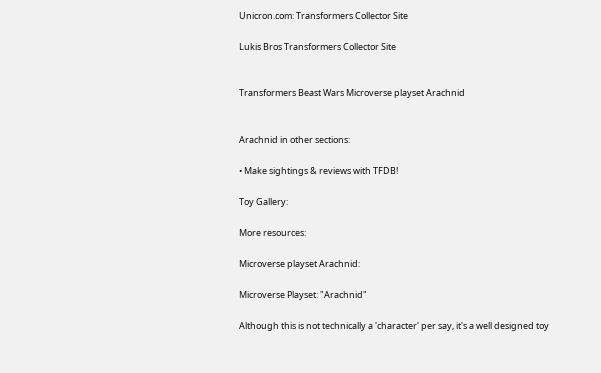Unicron.com: Transformers Collector Site

Lukis Bros Transformers Collector Site


Transformers Beast Wars Microverse playset Arachnid


Arachnid in other sections:

• Make sightings & reviews with TFDB!

Toy Gallery:

More resources:

Microverse playset Arachnid:

Microverse Playset: "Arachnid"

Although this is not technically a 'character' per say, it's a well designed toy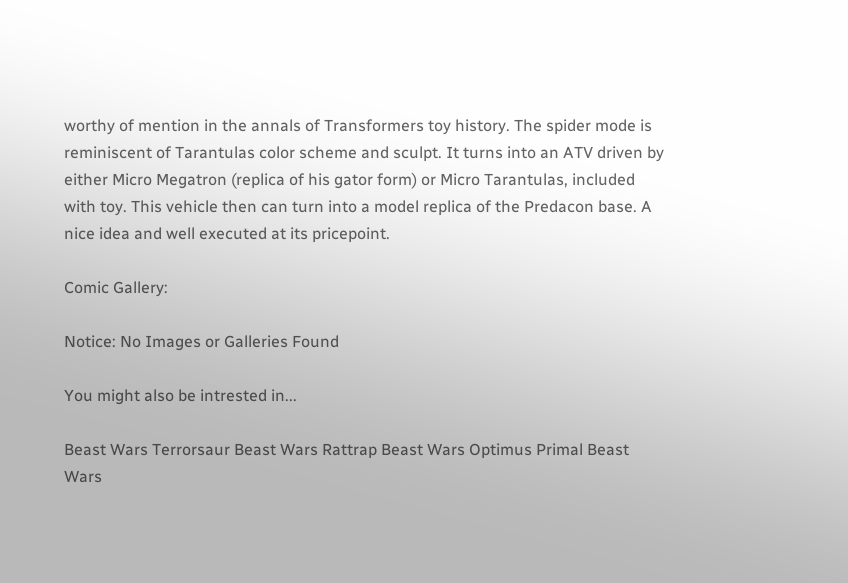worthy of mention in the annals of Transformers toy history. The spider mode is reminiscent of Tarantulas color scheme and sculpt. It turns into an ATV driven by either Micro Megatron (replica of his gator form) or Micro Tarantulas, included with toy. This vehicle then can turn into a model replica of the Predacon base. A nice idea and well executed at its pricepoint.

Comic Gallery:

Notice: No Images or Galleries Found

You might also be intrested in...

Beast Wars Terrorsaur Beast Wars Rattrap Beast Wars Optimus Primal Beast Wars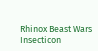Rhinox Beast Wars Insecticon